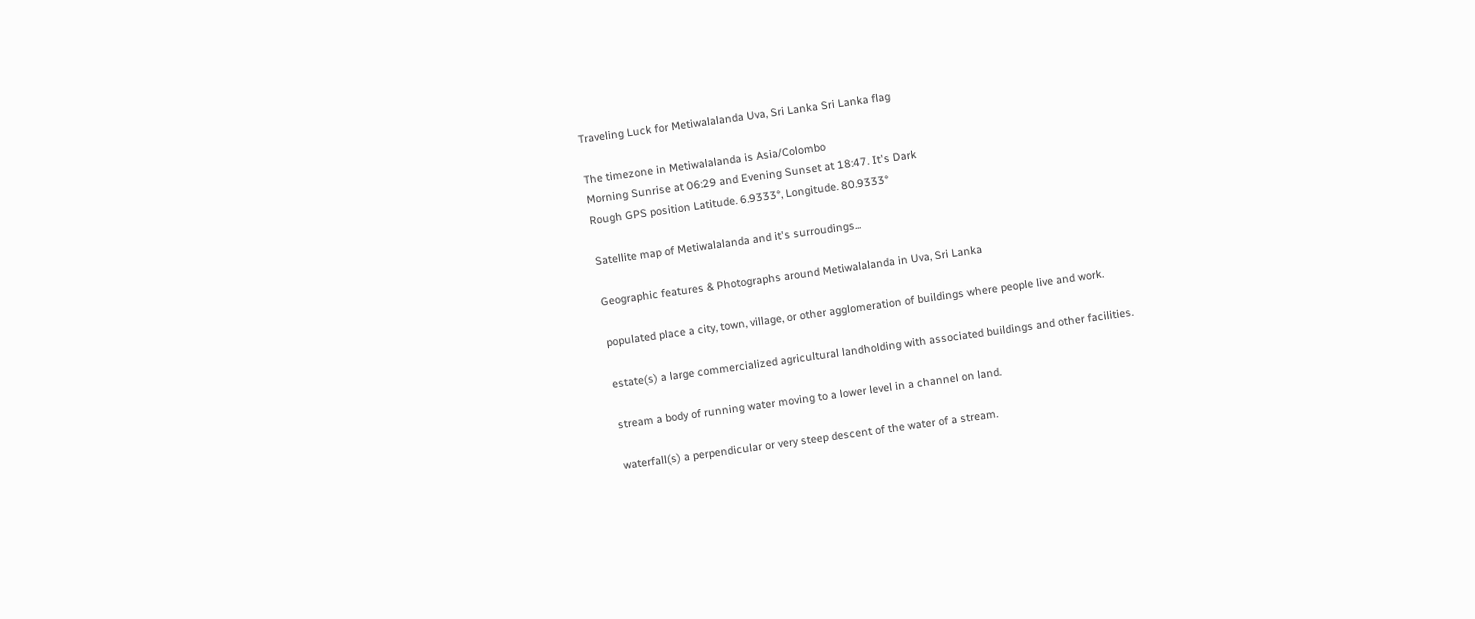Traveling Luck for Metiwalalanda Uva, Sri Lanka Sri Lanka flag

The timezone in Metiwalalanda is Asia/Colombo
Morning Sunrise at 06:29 and Evening Sunset at 18:47. It's Dark
Rough GPS position Latitude. 6.9333°, Longitude. 80.9333°

Satellite map of Metiwalalanda and it's surroudings...

Geographic features & Photographs around Metiwalalanda in Uva, Sri Lanka

populated place a city, town, village, or other agglomeration of buildings where people live and work.

estate(s) a large commercialized agricultural landholding with associated buildings and other facilities.

stream a body of running water moving to a lower level in a channel on land.

waterfall(s) a perpendicular or very steep descent of the water of a stream.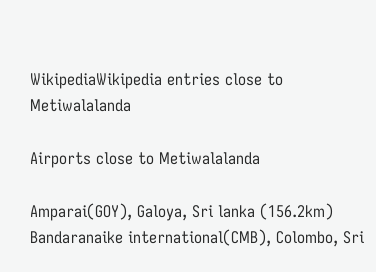WikipediaWikipedia entries close to Metiwalalanda

Airports close to Metiwalalanda

Amparai(GOY), Galoya, Sri lanka (156.2km)
Bandaranaike international(CMB), Colombo, Sri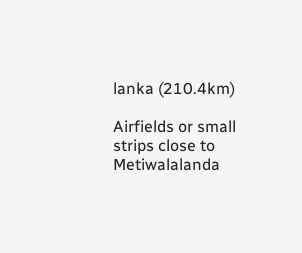lanka (210.4km)

Airfields or small strips close to Metiwalalanda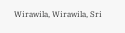Wirawila, Wirawila, Sri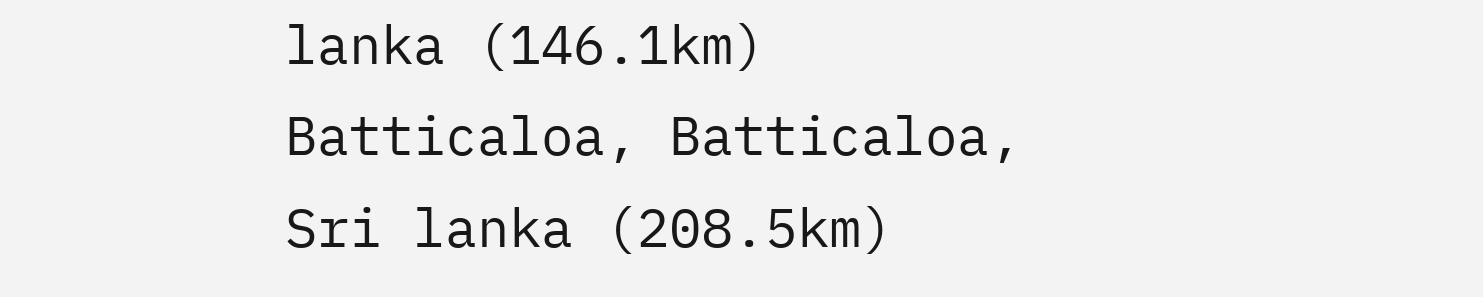lanka (146.1km)
Batticaloa, Batticaloa, Sri lanka (208.5km)